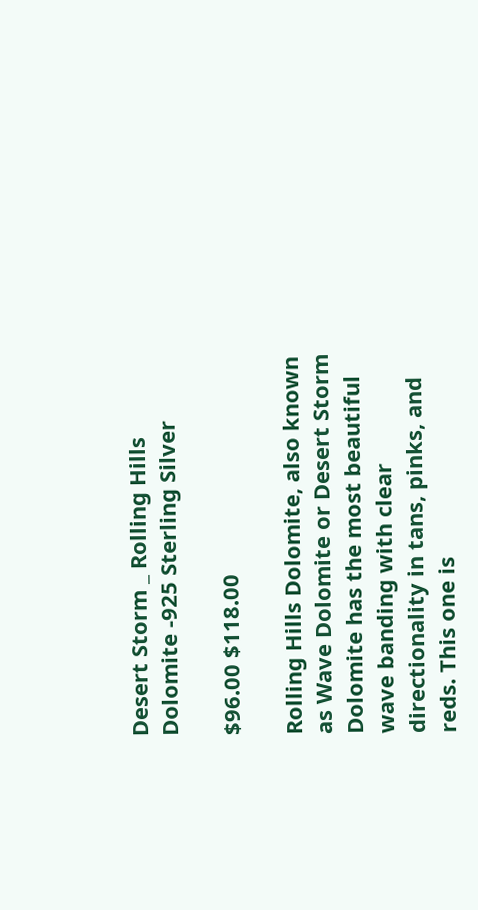Desert Storm _ Rolling Hills Dolomite -925 Sterling Silver

$96.00 $118.00

Rolling Hills Dolomite, also known as Wave Dolomite or Desert Storm Dolomite has the most beautiful wave banding with clear directionality in tans, pinks, and reds. This one is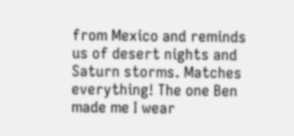from Mexico and reminds us of desert nights and Saturn storms. Matches everything! The one Ben made me I wear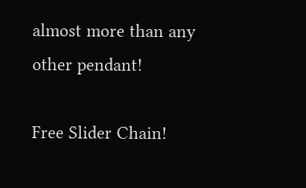almost more than any other pendant!

Free Slider Chain!